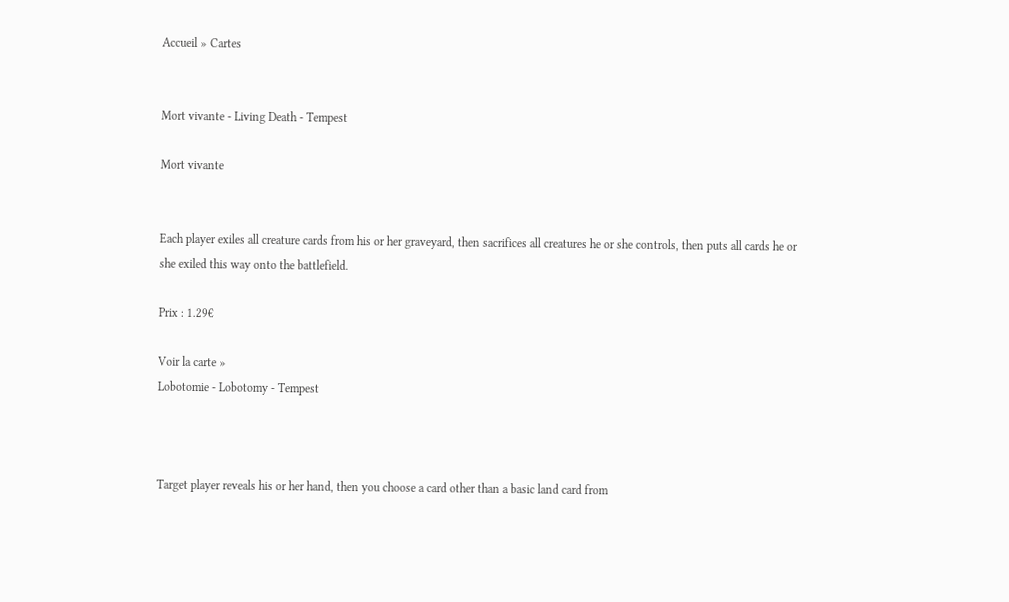Accueil » Cartes


Mort vivante - Living Death - Tempest

Mort vivante


Each player exiles all creature cards from his or her graveyard, then sacrifices all creatures he or she controls, then puts all cards he or she exiled this way onto the battlefield.

Prix : 1.29€

Voir la carte »
Lobotomie - Lobotomy - Tempest



Target player reveals his or her hand, then you choose a card other than a basic land card from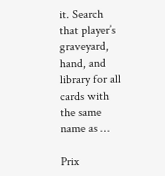it. Search that player’s graveyard, hand, and library for all cards with the same name as …

Prix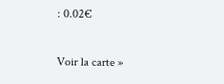: 0.02€

Voir la carte »